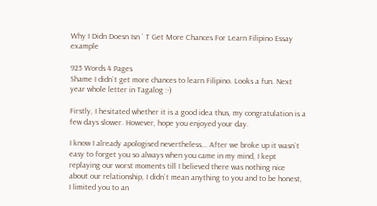Why I Didn Doesn Isn ` T Get More Chances For Learn Filipino Essay example

925 Words 4 Pages
Shame I didn`t get more chances to learn Filipino. Looks a fun. Next year whole letter in Tagalog :-)

Firstly, I hesitated whether it is a good idea thus, my congratulation is a few days slower. However, hope you enjoyed your day.

I know I already apologised nevertheless... After we broke up it wasn`t easy to forget you so always when you came in my mind, I kept replaying our worst moments till I believed there was nothing nice about our relationship, I didn`t mean anything to you and to be honest, I limited you to an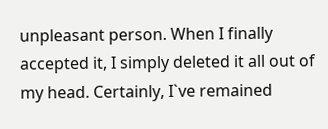unpleasant person. When I finally accepted it, I simply deleted it all out of my head. Certainly, I`ve remained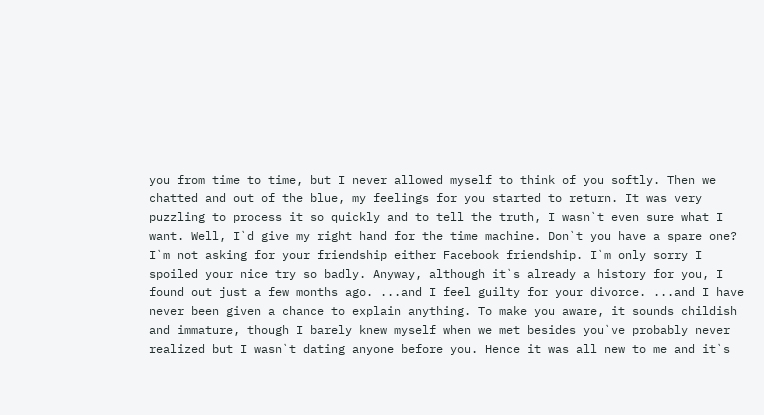you from time to time, but I never allowed myself to think of you softly. Then we chatted and out of the blue, my feelings for you started to return. It was very puzzling to process it so quickly and to tell the truth, I wasn`t even sure what I want. Well, I`d give my right hand for the time machine. Don`t you have a spare one? I`m not asking for your friendship either Facebook friendship. I`m only sorry I spoiled your nice try so badly. Anyway, although it`s already a history for you, I found out just a few months ago. ...and I feel guilty for your divorce. ...and I have never been given a chance to explain anything. To make you aware, it sounds childish and immature, though I barely knew myself when we met besides you`ve probably never realized but I wasn`t dating anyone before you. Hence it was all new to me and it`s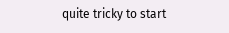quite tricky to start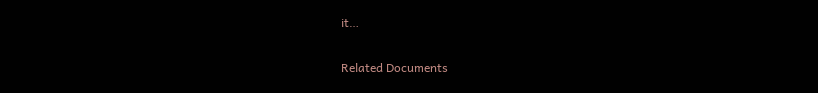it…

Related Documents